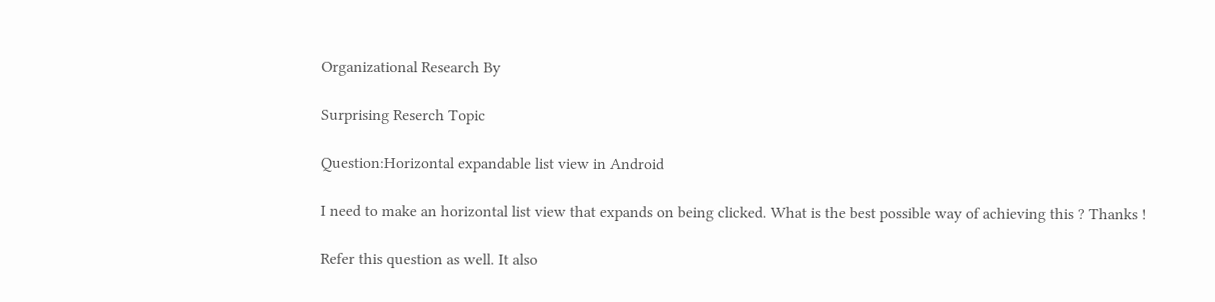Organizational Research By

Surprising Reserch Topic

Question:Horizontal expandable list view in Android

I need to make an horizontal list view that expands on being clicked. What is the best possible way of achieving this ? Thanks !

Refer this question as well. It also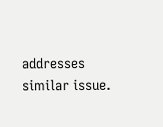addresses similar issue.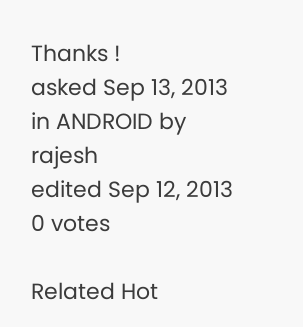Thanks !
asked Sep 13, 2013 in ANDROID by rajesh
edited Sep 12, 2013
0 votes

Related Hot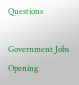Questions

Government Jobs Opening